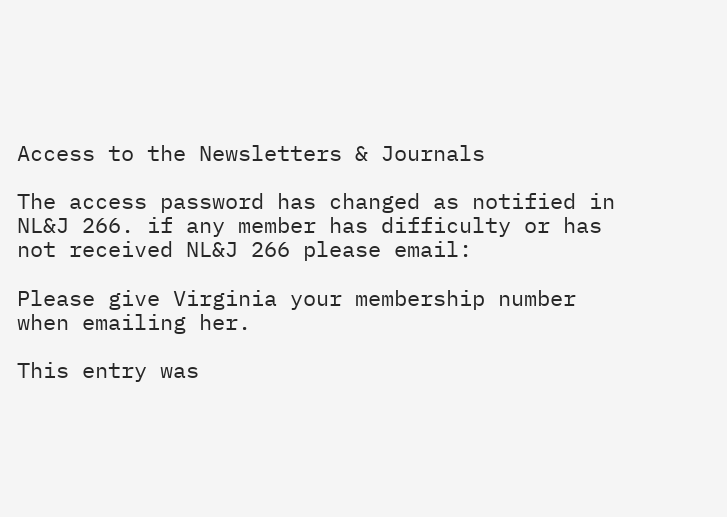Access to the Newsletters & Journals

The access password has changed as notified in NL&J 266. if any member has difficulty or has not received NL&J 266 please email:

Please give Virginia your membership number when emailing her.

This entry was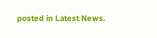posted in Latest News.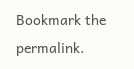Bookmark the permalink.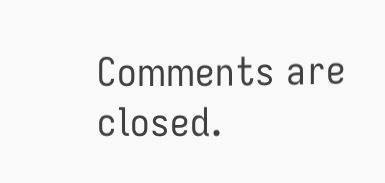Comments are closed.